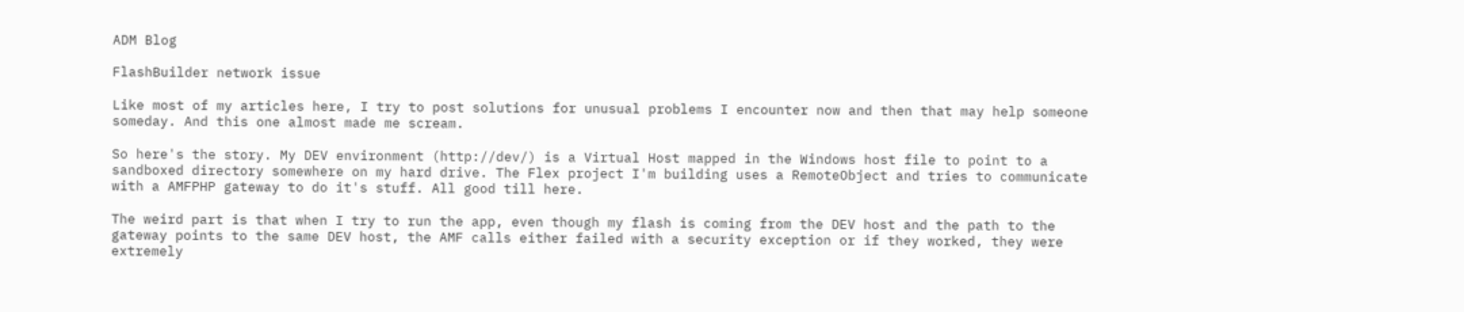ADM Blog

FlashBuilder network issue

Like most of my articles here, I try to post solutions for unusual problems I encounter now and then that may help someone someday. And this one almost made me scream.

So here's the story. My DEV environment (http://dev/) is a Virtual Host mapped in the Windows host file to point to a sandboxed directory somewhere on my hard drive. The Flex project I'm building uses a RemoteObject and tries to communicate with a AMFPHP gateway to do it's stuff. All good till here.

The weird part is that when I try to run the app, even though my flash is coming from the DEV host and the path to the gateway points to the same DEV host, the AMF calls either failed with a security exception or if they worked, they were extremely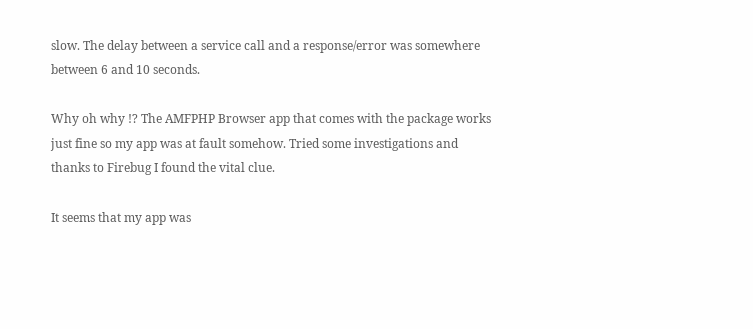slow. The delay between a service call and a response/error was somewhere between 6 and 10 seconds.

Why oh why !? The AMFPHP Browser app that comes with the package works just fine so my app was at fault somehow. Tried some investigations and thanks to Firebug I found the vital clue.

It seems that my app was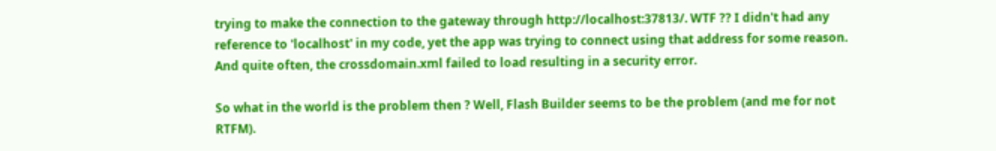trying to make the connection to the gateway through http://localhost:37813/. WTF ?? I didn't had any reference to 'localhost' in my code, yet the app was trying to connect using that address for some reason. And quite often, the crossdomain.xml failed to load resulting in a security error.

So what in the world is the problem then ? Well, Flash Builder seems to be the problem (and me for not RTFM).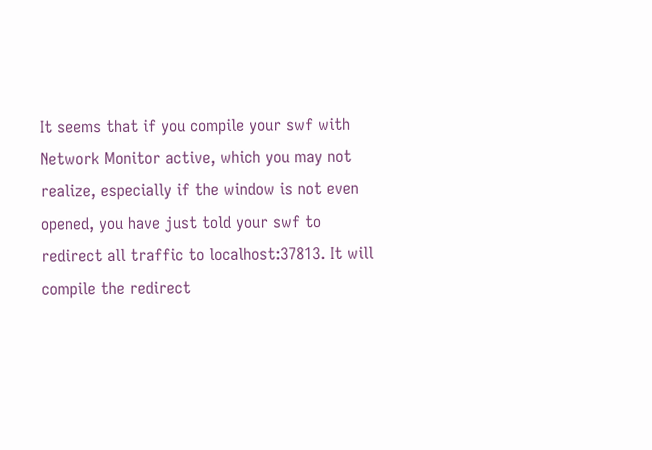It seems that if you compile your swf with Network Monitor active, which you may not realize, especially if the window is not even opened, you have just told your swf to redirect all traffic to localhost:37813. It will compile the redirect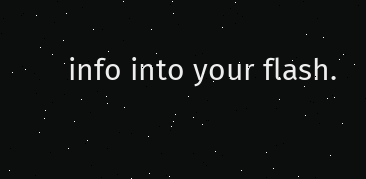info into your flash.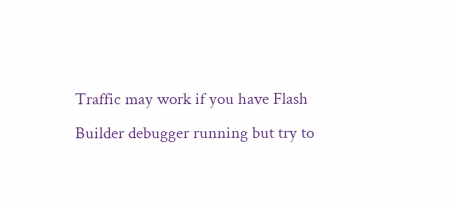Traffic may work if you have Flash Builder debugger running but try to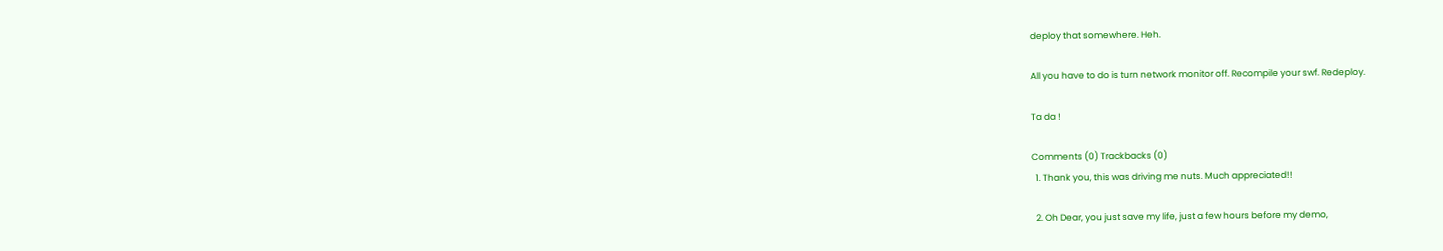deploy that somewhere. Heh.

All you have to do is turn network monitor off. Recompile your swf. Redeploy.

Ta da !

Comments (0) Trackbacks (0)
  1. Thank you, this was driving me nuts. Much appreciated!!

  2. Oh Dear, you just save my life, just a few hours before my demo,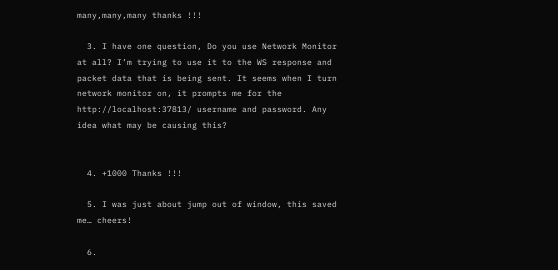many,many,many thanks !!!

  3. I have one question, Do you use Network Monitor at all? I’m trying to use it to the WS response and packet data that is being sent. It seems when I turn network monitor on, it prompts me for the http://localhost:37813/ username and password. Any idea what may be causing this?


  4. +1000 Thanks !!!

  5. I was just about jump out of window, this saved me… cheers!

  6.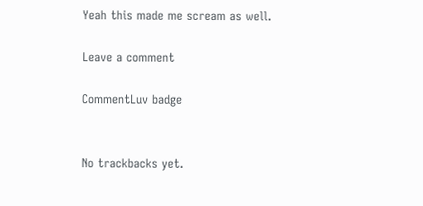Yeah this made me scream as well.

Leave a comment

CommentLuv badge


No trackbacks yet.